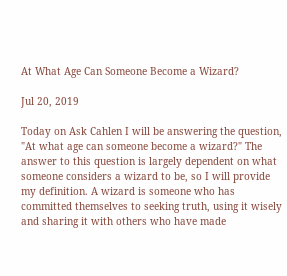At What Age Can Someone Become a Wizard?

Jul 20, 2019

Today on Ask Cahlen I will be answering the question, "At what age can someone become a wizard?" The answer to this question is largely dependent on what someone considers a wizard to be, so I will provide my definition. A wizard is someone who has committed themselves to seeking truth, using it wisely and sharing it with others who have made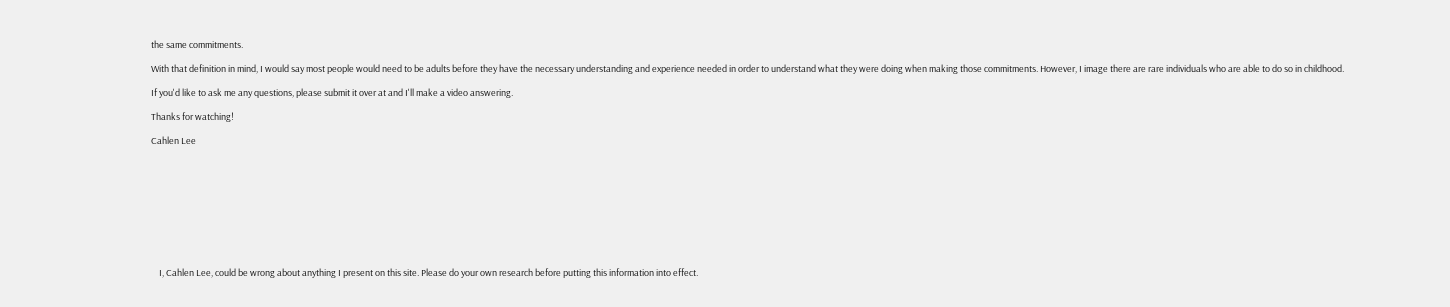the same commitments.

With that definition in mind, I would say most people would need to be adults before they have the necessary understanding and experience needed in order to understand what they were doing when making those commitments. However, I image there are rare individuals who are able to do so in childhood.

If you'd like to ask me any questions, please submit it over at and I'll make a video answering.

Thanks for watching!

Cahlen Lee










    I, Cahlen Lee, could be wrong about anything I present on this site. Please do your own research before putting this information into effect.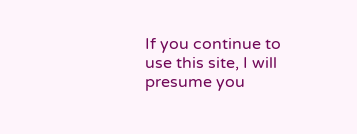If you continue to use this site, I will presume you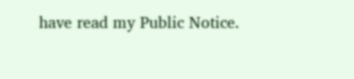have read my Public Notice.